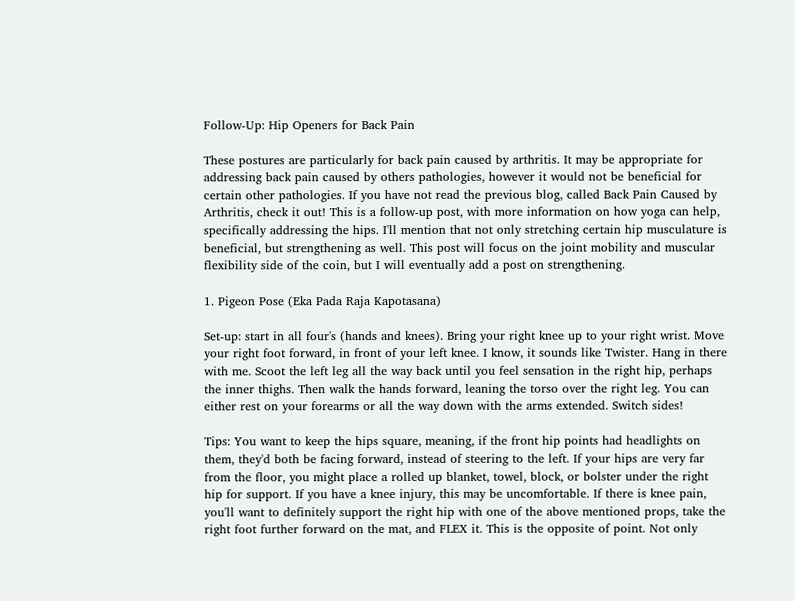Follow-Up: Hip Openers for Back Pain

These postures are particularly for back pain caused by arthritis. It may be appropriate for addressing back pain caused by others pathologies, however it would not be beneficial for certain other pathologies. If you have not read the previous blog, called Back Pain Caused by Arthritis, check it out! This is a follow-up post, with more information on how yoga can help, specifically addressing the hips. I'll mention that not only stretching certain hip musculature is beneficial, but strengthening as well. This post will focus on the joint mobility and muscular flexibility side of the coin, but I will eventually add a post on strengthening.

1. Pigeon Pose (Eka Pada Raja Kapotasana)

Set-up: start in all four's (hands and knees). Bring your right knee up to your right wrist. Move your right foot forward, in front of your left knee. I know, it sounds like Twister. Hang in there with me. Scoot the left leg all the way back until you feel sensation in the right hip, perhaps the inner thighs. Then walk the hands forward, leaning the torso over the right leg. You can either rest on your forearms or all the way down with the arms extended. Switch sides!

Tips: You want to keep the hips square, meaning, if the front hip points had headlights on them, they'd both be facing forward, instead of steering to the left. If your hips are very far from the floor, you might place a rolled up blanket, towel, block, or bolster under the right hip for support. If you have a knee injury, this may be uncomfortable. If there is knee pain, you'll want to definitely support the right hip with one of the above mentioned props, take the right foot further forward on the mat, and FLEX it. This is the opposite of point. Not only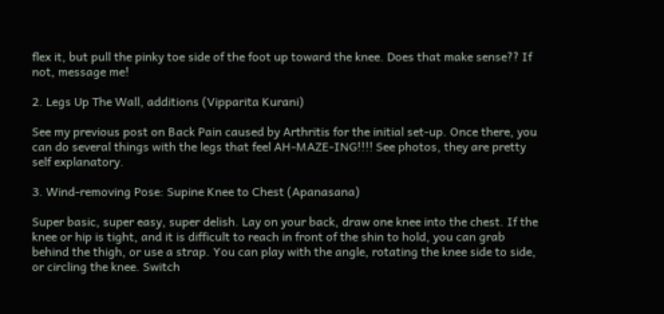flex it, but pull the pinky toe side of the foot up toward the knee. Does that make sense?? If not, message me!

2. Legs Up The Wall, additions (Vipparita Kurani)

See my previous post on Back Pain caused by Arthritis for the initial set-up. Once there, you can do several things with the legs that feel AH-MAZE-ING!!!! See photos, they are pretty self explanatory.

3. Wind-removing Pose: Supine Knee to Chest (Apanasana)

Super basic, super easy, super delish. Lay on your back, draw one knee into the chest. If the knee or hip is tight, and it is difficult to reach in front of the shin to hold, you can grab behind the thigh, or use a strap. You can play with the angle, rotating the knee side to side, or circling the knee. Switch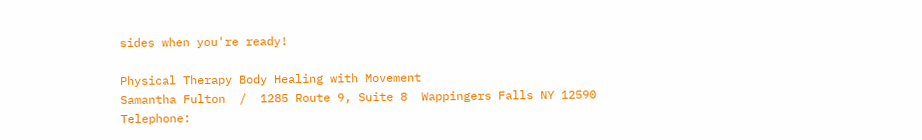sides when you're ready!

Physical Therapy Body Healing with Movement
Samantha Fulton  /  1285 Route 9, Suite 8  Wappingers Falls NY 12590
Telephone: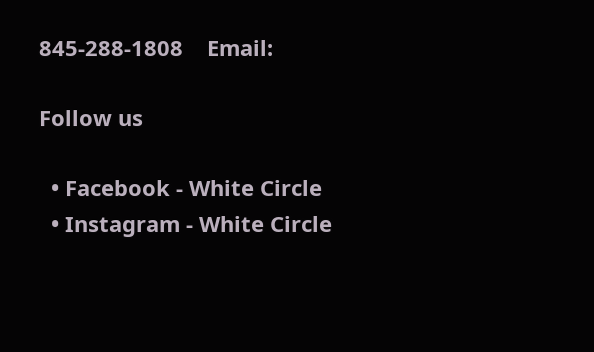845-288-1808    Email:

Follow us

  • Facebook - White Circle
  • Instagram - White Circle